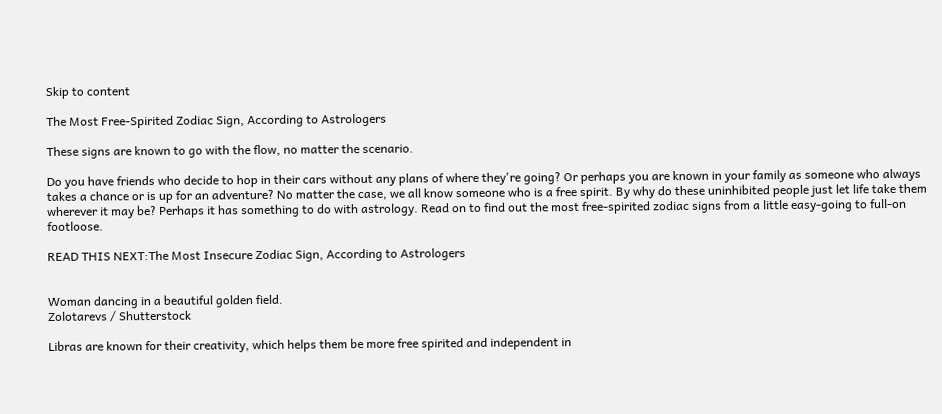Skip to content

The Most Free-Spirited Zodiac Sign, According to Astrologers

These signs are known to go with the flow, no matter the scenario.

Do you have friends who decide to hop in their cars without any plans of where they're going? Or perhaps you are known in your family as someone who always takes a chance or is up for an adventure? No matter the case, we all know someone who is a free spirit. By why do these uninhibited people just let life take them wherever it may be? Perhaps it has something to do with astrology. Read on to find out the most free-spirited zodiac signs from a little easy-going to full-on footloose.

READ THIS NEXT:The Most Insecure Zodiac Sign, According to Astrologers


Woman dancing in a beautiful golden field.
Zolotarevs / Shutterstock

Libras are known for their creativity, which helps them be more free spirited and independent in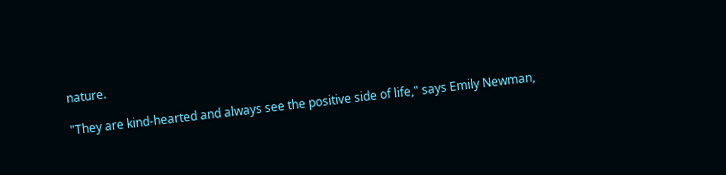nature.

"They are kind-hearted and always see the positive side of life," says Emily Newman,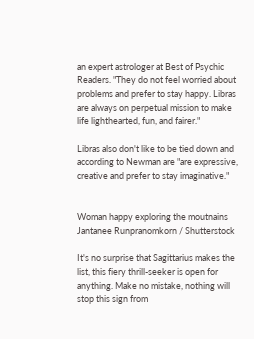an expert astrologer at Best of Psychic Readers. "They do not feel worried about problems and prefer to stay happy. Libras are always on perpetual mission to make life lighthearted, fun, and fairer."

Libras also don't like to be tied down and according to Newman are "are expressive, creative and prefer to stay imaginative."


Woman happy exploring the moutnains
Jantanee Runpranomkorn / Shutterstock

It's no surprise that Sagittarius makes the list, this fiery thrill-seeker is open for anything. Make no mistake, nothing will stop this sign from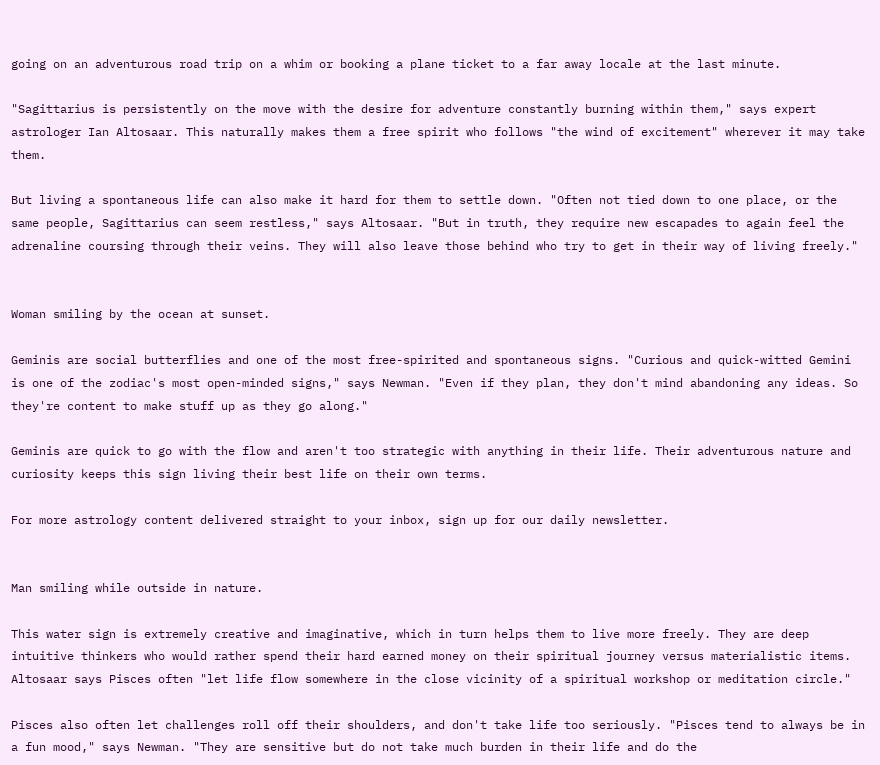going on an adventurous road trip on a whim or booking a plane ticket to a far away locale at the last minute.

"Sagittarius is persistently on the move with the desire for adventure constantly burning within them," says expert astrologer Ian Altosaar. This naturally makes them a free spirit who follows "the wind of excitement" wherever it may take them.

But living a spontaneous life can also make it hard for them to settle down. "Often not tied down to one place, or the same people, Sagittarius can seem restless," says Altosaar. "But in truth, they require new escapades to again feel the adrenaline coursing through their veins. They will also leave those behind who try to get in their way of living freely."


Woman smiling by the ocean at sunset.

Geminis are social butterflies and one of the most free-spirited and spontaneous signs. "Curious and quick-witted Gemini is one of the zodiac's most open-minded signs," says Newman. "Even if they plan, they don't mind abandoning any ideas. So they're content to make stuff up as they go along."

Geminis are quick to go with the flow and aren't too strategic with anything in their life. Their adventurous nature and curiosity keeps this sign living their best life on their own terms.

For more astrology content delivered straight to your inbox, sign up for our daily newsletter.


Man smiling while outside in nature.

This water sign is extremely creative and imaginative, which in turn helps them to live more freely. They are deep intuitive thinkers who would rather spend their hard earned money on their spiritual journey versus materialistic items. Altosaar says Pisces often "let life flow somewhere in the close vicinity of a spiritual workshop or meditation circle."

Pisces also often let challenges roll off their shoulders, and don't take life too seriously. "Pisces tend to always be in a fun mood," says Newman. "They are sensitive but do not take much burden in their life and do the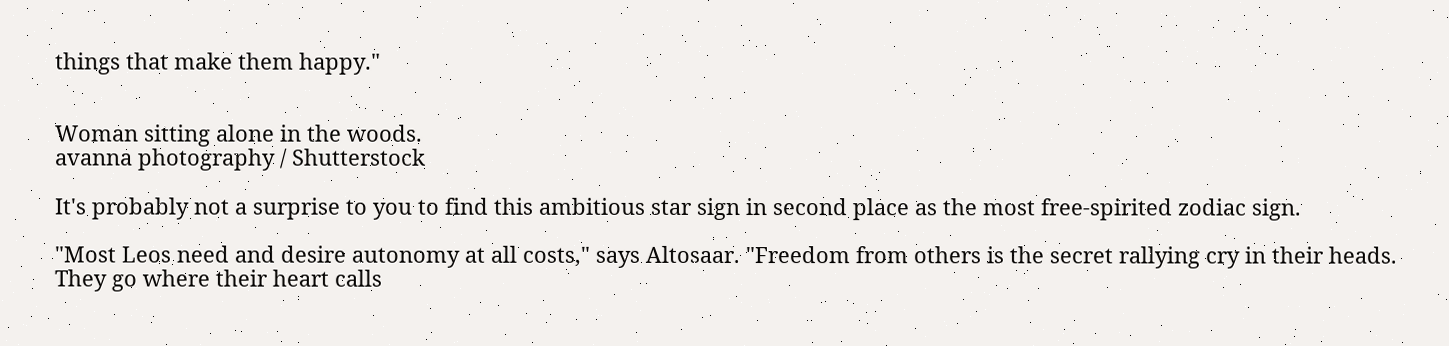things that make them happy."


Woman sitting alone in the woods.
avanna photography / Shutterstock

It's probably not a surprise to you to find this ambitious star sign in second place as the most free-spirited zodiac sign.

"Most Leos need and desire autonomy at all costs," says Altosaar. "Freedom from others is the secret rallying cry in their heads. They go where their heart calls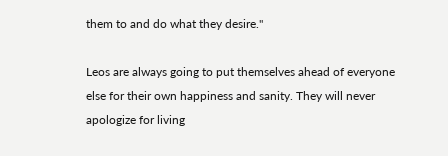them to and do what they desire."

Leos are always going to put themselves ahead of everyone else for their own happiness and sanity. They will never apologize for living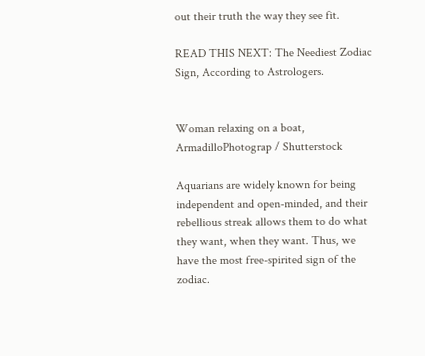out their truth the way they see fit.

READ THIS NEXT: The Neediest Zodiac Sign, According to Astrologers.


Woman relaxing on a boat,
ArmadilloPhotograp / Shutterstock

Aquarians are widely known for being independent and open-minded, and their rebellious streak allows them to do what they want, when they want. Thus, we have the most free-spirited sign of the zodiac.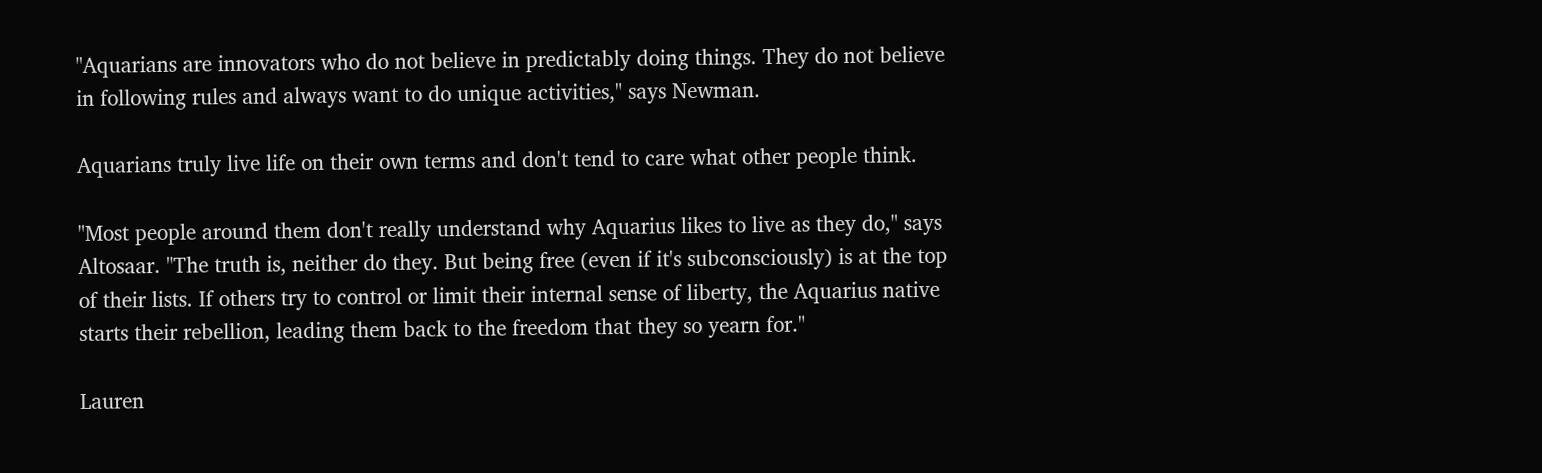"Aquarians are innovators who do not believe in predictably doing things. They do not believe in following rules and always want to do unique activities," says Newman.

Aquarians truly live life on their own terms and don't tend to care what other people think.

"Most people around them don't really understand why Aquarius likes to live as they do," says Altosaar. "The truth is, neither do they. But being free (even if it's subconsciously) is at the top of their lists. If others try to control or limit their internal sense of liberty, the Aquarius native starts their rebellion, leading them back to the freedom that they so yearn for."

Lauren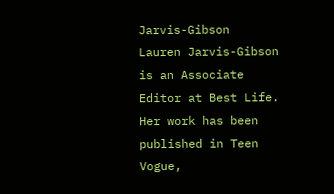Jarvis-Gibson
Lauren Jarvis-Gibson is an Associate Editor at Best Life. Her work has been published in Teen Vogue,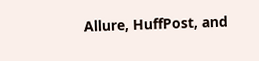Allure, HuffPost, and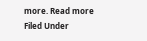more. Read more
Filed Under